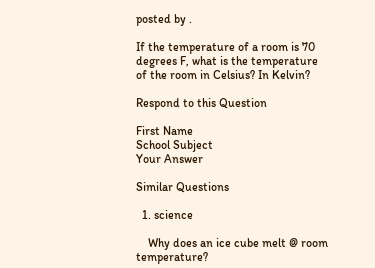posted by .

If the temperature of a room is 70 degrees F, what is the temperature of the room in Celsius? In Kelvin?

Respond to this Question

First Name
School Subject
Your Answer

Similar Questions

  1. science

    Why does an ice cube melt @ room temperature?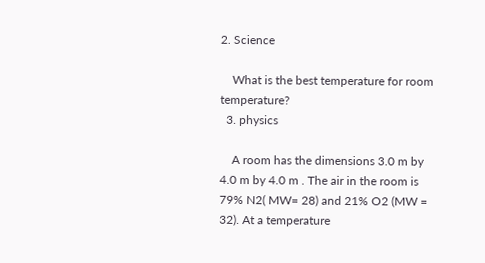2. Science

    What is the best temperature for room temperature?
  3. physics

    A room has the dimensions 3.0 m by 4.0 m by 4.0 m . The air in the room is 79% N2( MW= 28) and 21% O2 (MW = 32). At a temperature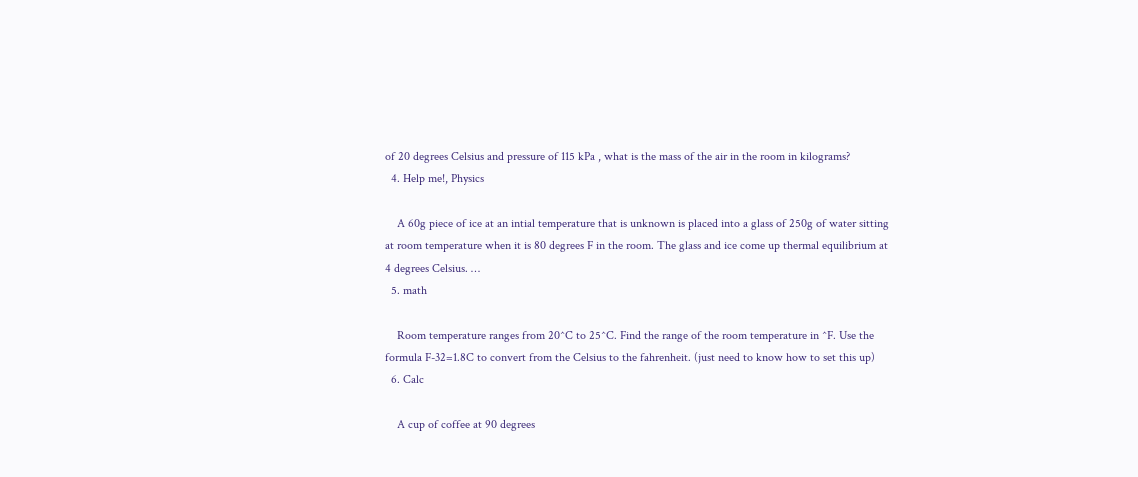of 20 degrees Celsius and pressure of 115 kPa , what is the mass of the air in the room in kilograms?
  4. Help me!, Physics

    A 60g piece of ice at an intial temperature that is unknown is placed into a glass of 250g of water sitting at room temperature when it is 80 degrees F in the room. The glass and ice come up thermal equilibrium at 4 degrees Celsius. …
  5. math

    Room temperature ranges from 20^C to 25^C. Find the range of the room temperature in ^F. Use the formula F-32=1.8C to convert from the Celsius to the fahrenheit. (just need to know how to set this up)
  6. Calc

    A cup of coffee at 90 degrees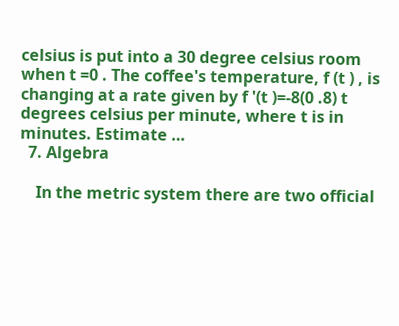celsius is put into a 30 degree celsius room when t =0 . The coffee's temperature, f (t ) , is changing at a rate given by f '(t )=-8(0 .8) t degrees celsius per minute, where t is in minutes. Estimate …
  7. Algebra

    In the metric system there are two official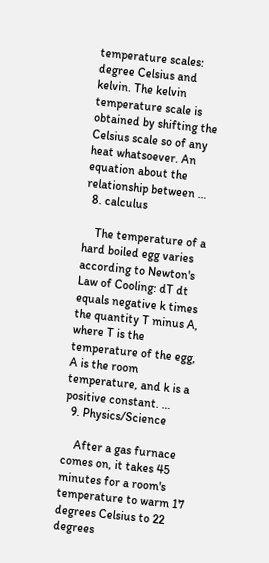temperature scales: degree Celsius and kelvin. The kelvin temperature scale is obtained by shifting the Celsius scale so of any heat whatsoever. An equation about the relationship between …
  8. calculus

    The temperature of a hard boiled egg varies according to Newton's Law of Cooling: dT dt equals negative k times the quantity T minus A, where T is the temperature of the egg, A is the room temperature, and k is a positive constant. …
  9. Physics/Science

    After a gas furnace comes on, it takes 45 minutes for a room's temperature to warm 17 degrees Celsius to 22 degrees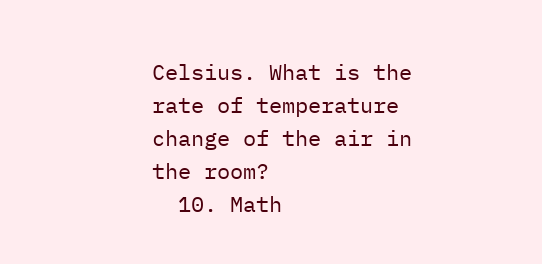Celsius. What is the rate of temperature change of the air in the room?
  10. Math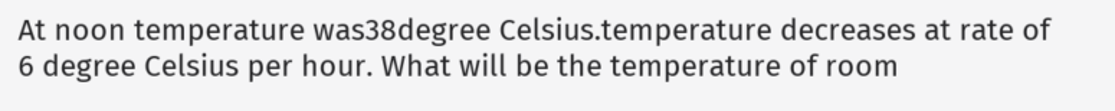At noon temperature was38degree Celsius.temperature decreases at rate of 6 degree Celsius per hour. What will be the temperature of room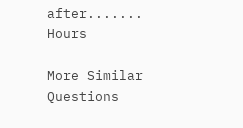after....... Hours

More Similar Questions